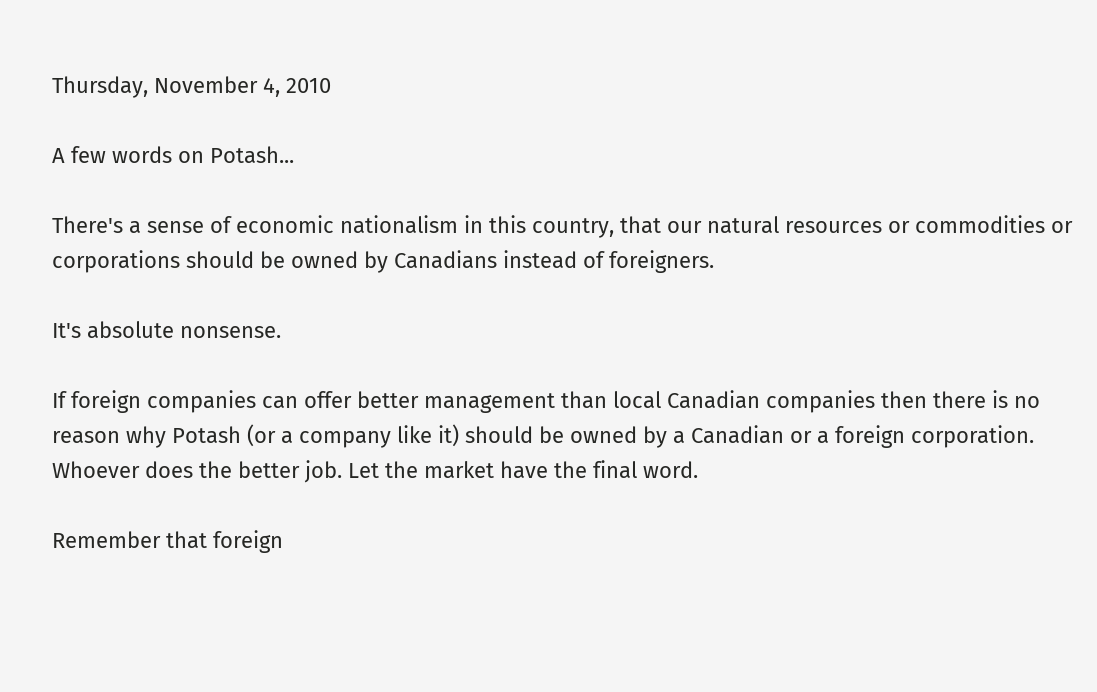Thursday, November 4, 2010

A few words on Potash...

There's a sense of economic nationalism in this country, that our natural resources or commodities or corporations should be owned by Canadians instead of foreigners.

It's absolute nonsense.

If foreign companies can offer better management than local Canadian companies then there is no reason why Potash (or a company like it) should be owned by a Canadian or a foreign corporation. Whoever does the better job. Let the market have the final word.

Remember that foreign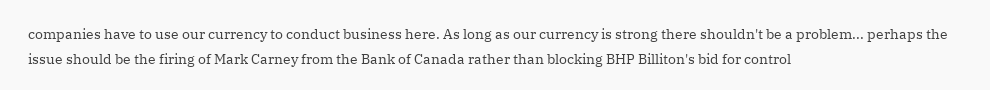companies have to use our currency to conduct business here. As long as our currency is strong there shouldn't be a problem... perhaps the issue should be the firing of Mark Carney from the Bank of Canada rather than blocking BHP Billiton's bid for control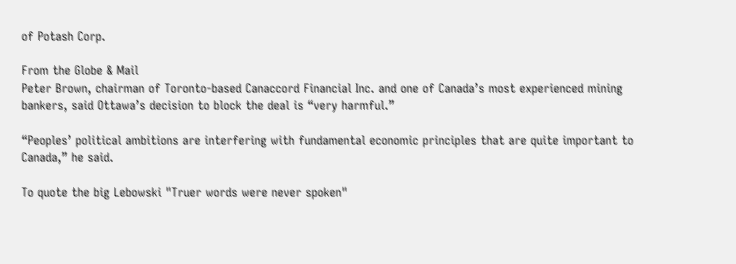of Potash Corp.

From the Globe & Mail
Peter Brown, chairman of Toronto-based Canaccord Financial Inc. and one of Canada’s most experienced mining bankers, said Ottawa’s decision to block the deal is “very harmful.”

“Peoples’ political ambitions are interfering with fundamental economic principles that are quite important to Canada,” he said.

To quote the big Lebowski "Truer words were never spoken"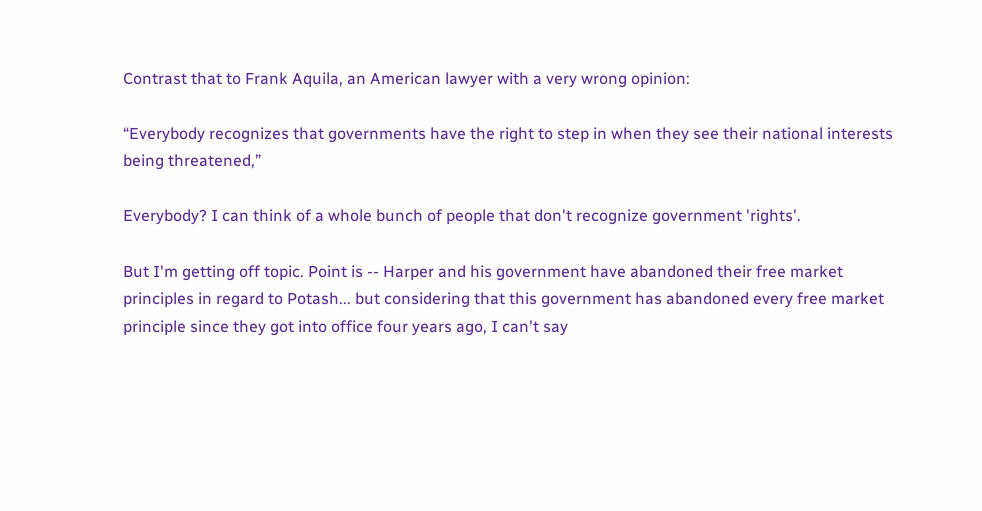Contrast that to Frank Aquila, an American lawyer with a very wrong opinion:

“Everybody recognizes that governments have the right to step in when they see their national interests being threatened,”

Everybody? I can think of a whole bunch of people that don't recognize government 'rights'.

But I'm getting off topic. Point is -- Harper and his government have abandoned their free market principles in regard to Potash... but considering that this government has abandoned every free market principle since they got into office four years ago, I can't say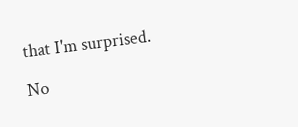that I'm surprised.

No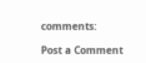comments:

Post a Comment